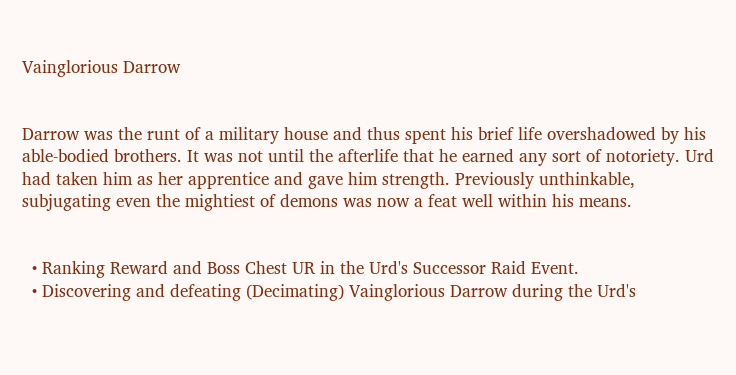Vainglorious Darrow


Darrow was the runt of a military house and thus spent his brief life overshadowed by his able-bodied brothers. It was not until the afterlife that he earned any sort of notoriety. Urd had taken him as her apprentice and gave him strength. Previously unthinkable, subjugating even the mightiest of demons was now a feat well within his means.


  • Ranking Reward and Boss Chest UR in the Urd's Successor Raid Event.
  • Discovering and defeating (Decimating) Vainglorious Darrow during the Urd's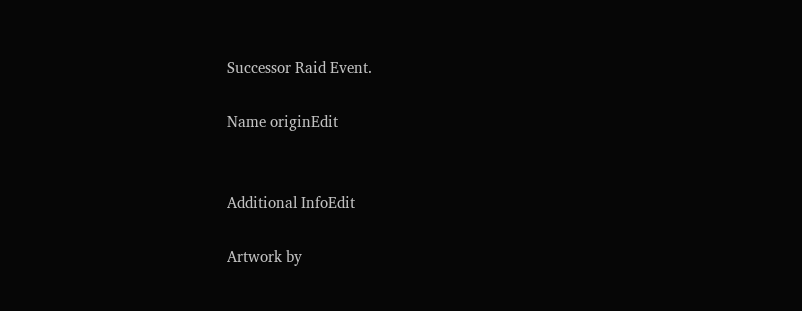Successor Raid Event.

Name originEdit


Additional InfoEdit

Artwork by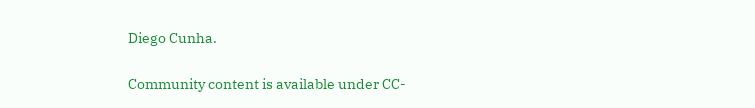Diego Cunha.

Community content is available under CC-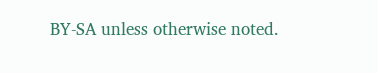BY-SA unless otherwise noted.